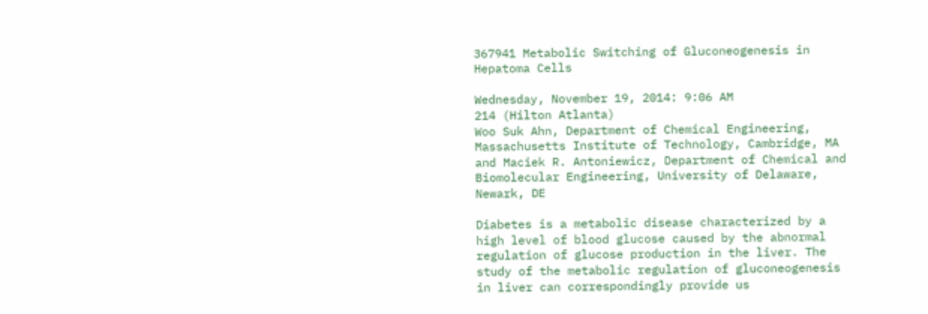367941 Metabolic Switching of Gluconeogenesis in Hepatoma Cells

Wednesday, November 19, 2014: 9:06 AM
214 (Hilton Atlanta)
Woo Suk Ahn, Department of Chemical Engineering, Massachusetts Institute of Technology, Cambridge, MA and Maciek R. Antoniewicz, Department of Chemical and Biomolecular Engineering, University of Delaware, Newark, DE

Diabetes is a metabolic disease characterized by a high level of blood glucose caused by the abnormal regulation of glucose production in the liver. The study of the metabolic regulation of gluconeogenesis in liver can correspondingly provide us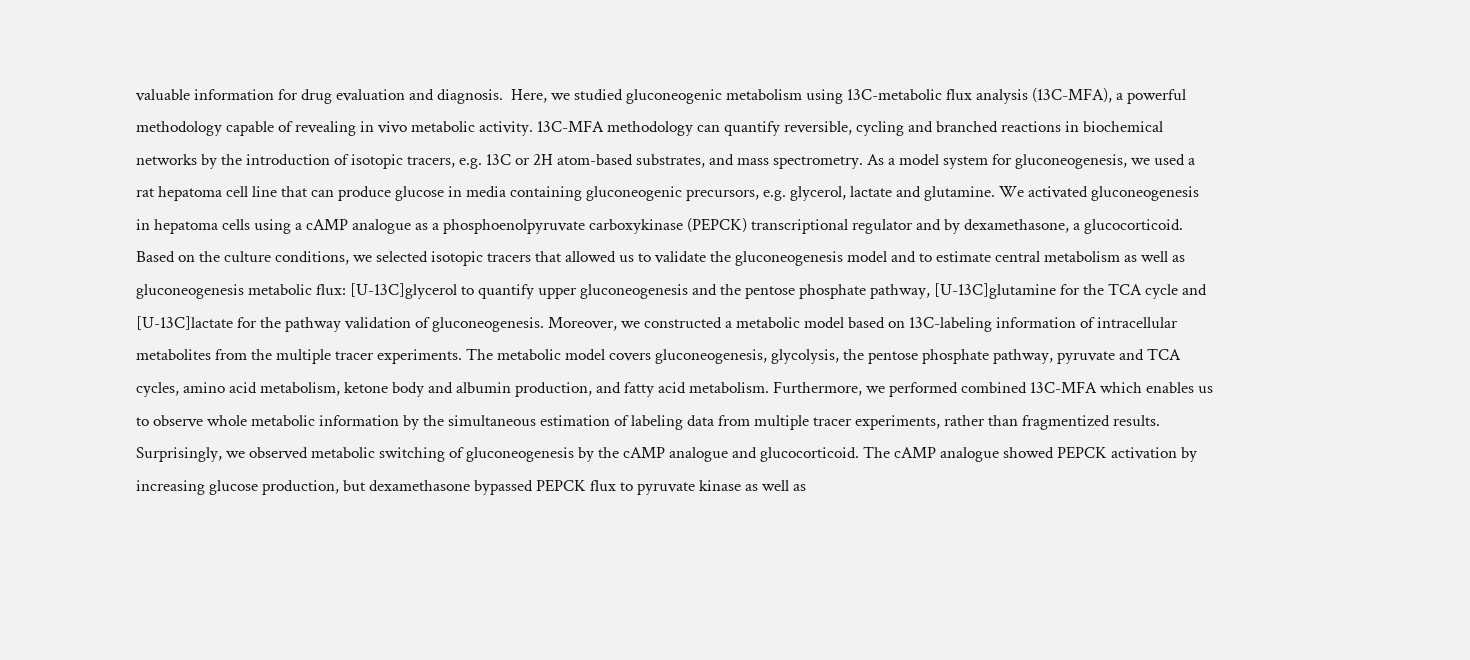valuable information for drug evaluation and diagnosis.  Here, we studied gluconeogenic metabolism using 13C-metabolic flux analysis (13C-MFA), a powerful methodology capable of revealing in vivo metabolic activity. 13C-MFA methodology can quantify reversible, cycling and branched reactions in biochemical networks by the introduction of isotopic tracers, e.g. 13C or 2H atom-based substrates, and mass spectrometry. As a model system for gluconeogenesis, we used a rat hepatoma cell line that can produce glucose in media containing gluconeogenic precursors, e.g. glycerol, lactate and glutamine. We activated gluconeogenesis in hepatoma cells using a cAMP analogue as a phosphoenolpyruvate carboxykinase (PEPCK) transcriptional regulator and by dexamethasone, a glucocorticoid. Based on the culture conditions, we selected isotopic tracers that allowed us to validate the gluconeogenesis model and to estimate central metabolism as well as gluconeogenesis metabolic flux: [U-13C]glycerol to quantify upper gluconeogenesis and the pentose phosphate pathway, [U-13C]glutamine for the TCA cycle and [U-13C]lactate for the pathway validation of gluconeogenesis. Moreover, we constructed a metabolic model based on 13C-labeling information of intracellular metabolites from the multiple tracer experiments. The metabolic model covers gluconeogenesis, glycolysis, the pentose phosphate pathway, pyruvate and TCA cycles, amino acid metabolism, ketone body and albumin production, and fatty acid metabolism. Furthermore, we performed combined 13C-MFA which enables us to observe whole metabolic information by the simultaneous estimation of labeling data from multiple tracer experiments, rather than fragmentized results. Surprisingly, we observed metabolic switching of gluconeogenesis by the cAMP analogue and glucocorticoid. The cAMP analogue showed PEPCK activation by increasing glucose production, but dexamethasone bypassed PEPCK flux to pyruvate kinase as well as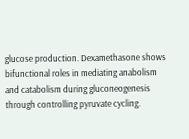glucose production. Dexamethasone shows bifunctional roles in mediating anabolism and catabolism during gluconeogenesis through controlling pyruvate cycling.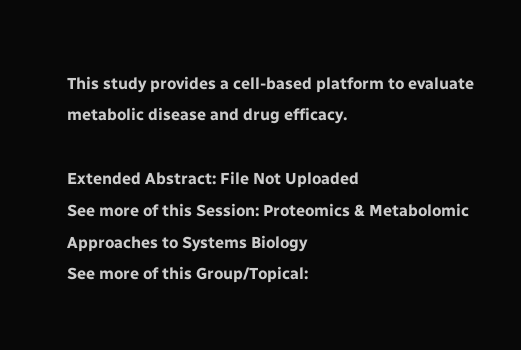This study provides a cell-based platform to evaluate metabolic disease and drug efficacy.

Extended Abstract: File Not Uploaded
See more of this Session: Proteomics & Metabolomic Approaches to Systems Biology
See more of this Group/Topical: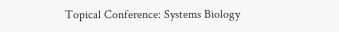Topical Conference: Systems Biology